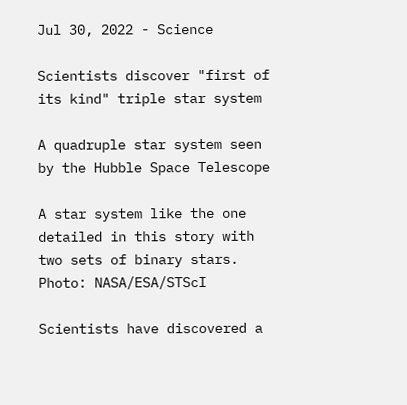Jul 30, 2022 - Science

Scientists discover "first of its kind" triple star system

A quadruple star system seen by the Hubble Space Telescope

A star system like the one detailed in this story with two sets of binary stars. Photo: NASA/ESA/STScI

Scientists have discovered a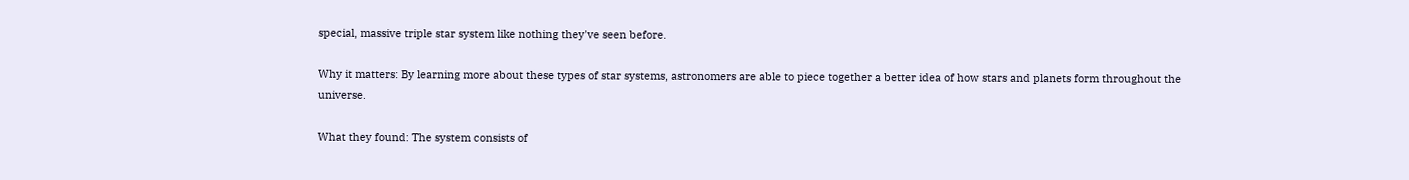special, massive triple star system like nothing they've seen before.

Why it matters: By learning more about these types of star systems, astronomers are able to piece together a better idea of how stars and planets form throughout the universe.

What they found: The system consists of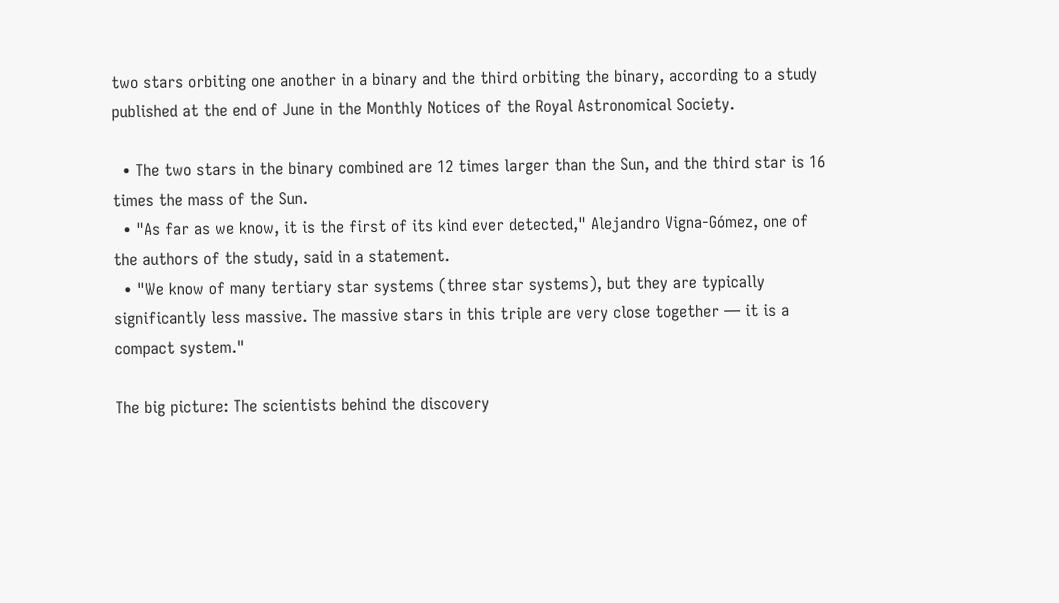two stars orbiting one another in a binary and the third orbiting the binary, according to a study published at the end of June in the Monthly Notices of the Royal Astronomical Society.

  • The two stars in the binary combined are 12 times larger than the Sun, and the third star is 16 times the mass of the Sun.
  • "As far as we know, it is the first of its kind ever detected," Alejandro Vigna-Gómez, one of the authors of the study, said in a statement.
  • "We know of many tertiary star systems (three star systems), but they are typically significantly less massive. The massive stars in this triple are very close together — it is a compact system."

The big picture: The scientists behind the discovery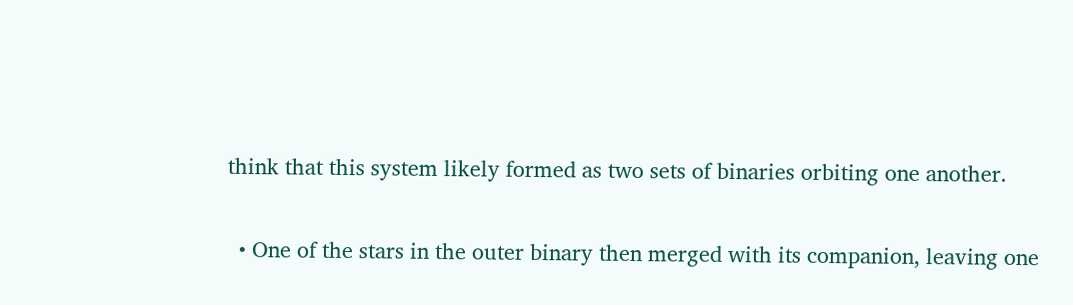think that this system likely formed as two sets of binaries orbiting one another.

  • One of the stars in the outer binary then merged with its companion, leaving one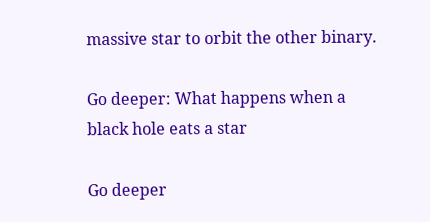massive star to orbit the other binary.

Go deeper: What happens when a black hole eats a star

Go deeper